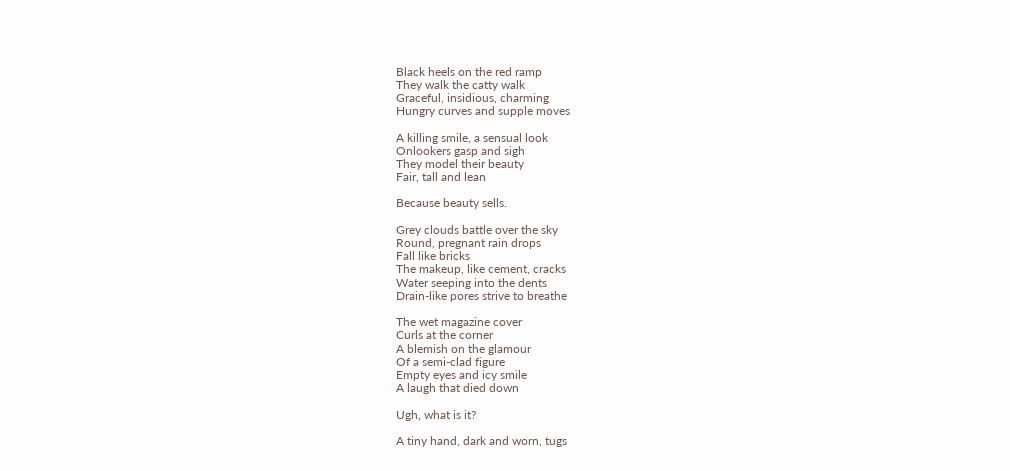Black heels on the red ramp
They walk the catty walk
Graceful, insidious, charming
Hungry curves and supple moves

A killing smile, a sensual look
Onlookers gasp and sigh
They model their beauty
Fair, tall and lean

Because beauty sells.

Grey clouds battle over the sky
Round, pregnant rain drops
Fall like bricks
The makeup, like cement, cracks
Water seeping into the dents
Drain-like pores strive to breathe

The wet magazine cover
Curls at the corner
A blemish on the glamour
Of a semi-clad figure
Empty eyes and icy smile
A laugh that died down

Ugh, what is it?

A tiny hand, dark and worn, tugs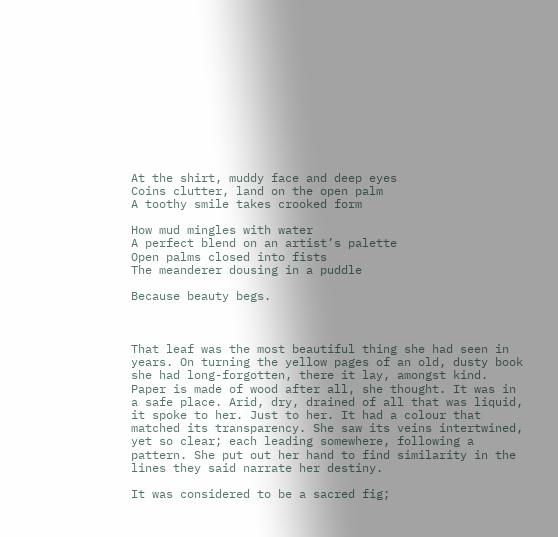At the shirt, muddy face and deep eyes
Coins clutter, land on the open palm
A toothy smile takes crooked form

How mud mingles with water
A perfect blend on an artist’s palette
Open palms closed into fists
The meanderer dousing in a puddle

Because beauty begs.



That leaf was the most beautiful thing she had seen in years. On turning the yellow pages of an old, dusty book she had long-forgotten, there it lay, amongst kind. Paper is made of wood after all, she thought. It was in a safe place. Arid, dry, drained of all that was liquid, it spoke to her. Just to her. It had a colour that matched its transparency. She saw its veins intertwined, yet so clear; each leading somewhere, following a pattern. She put out her hand to find similarity in the lines they said narrate her destiny.

It was considered to be a sacred fig;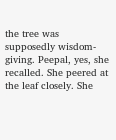the tree was supposedly wisdom-giving. Peepal, yes, she recalled. She peered at the leaf closely. She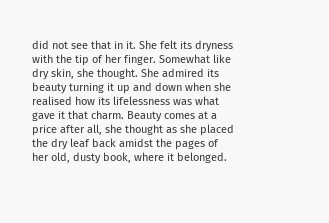did not see that in it. She felt its dryness with the tip of her finger. Somewhat like dry skin, she thought. She admired its beauty turning it up and down when she realised how its lifelessness was what gave it that charm. Beauty comes at a price after all, she thought as she placed the dry leaf back amidst the pages of her old, dusty book, where it belonged.